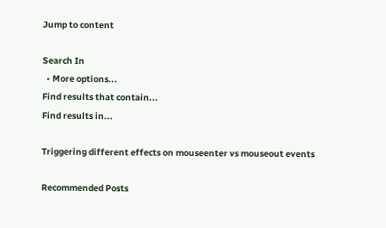Jump to content

Search In
  • More options...
Find results that contain...
Find results in...

Triggering different effects on mouseenter vs mouseout events

Recommended Posts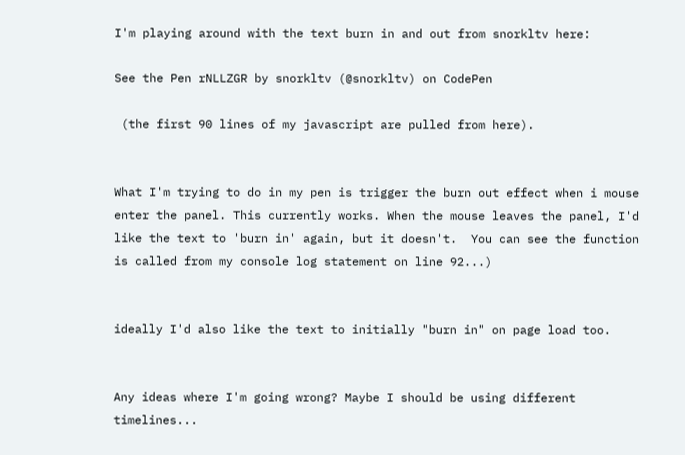I'm playing around with the text burn in and out from snorkltv here:

See the Pen rNLLZGR by snorkltv (@snorkltv) on CodePen

 (the first 90 lines of my javascript are pulled from here).


What I'm trying to do in my pen is trigger the burn out effect when i mouse enter the panel. This currently works. When the mouse leaves the panel, I'd like the text to 'burn in' again, but it doesn't.  You can see the function is called from my console log statement on line 92...)


ideally I'd also like the text to initially "burn in" on page load too.


Any ideas where I'm going wrong? Maybe I should be using different timelines...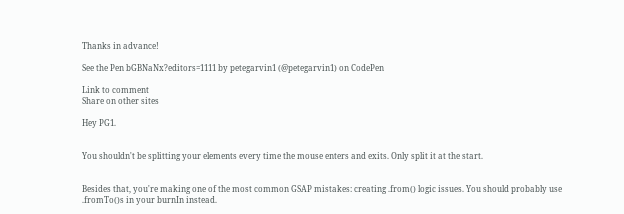Thanks in advance!

See the Pen bGBNaNx?editors=1111 by petegarvin1 (@petegarvin1) on CodePen

Link to comment
Share on other sites

Hey PG1.


You shouldn't be splitting your elements every time the mouse enters and exits. Only split it at the start.


Besides that, you're making one of the most common GSAP mistakes: creating .from() logic issues. You should probably use .fromTo()s in your burnIn instead.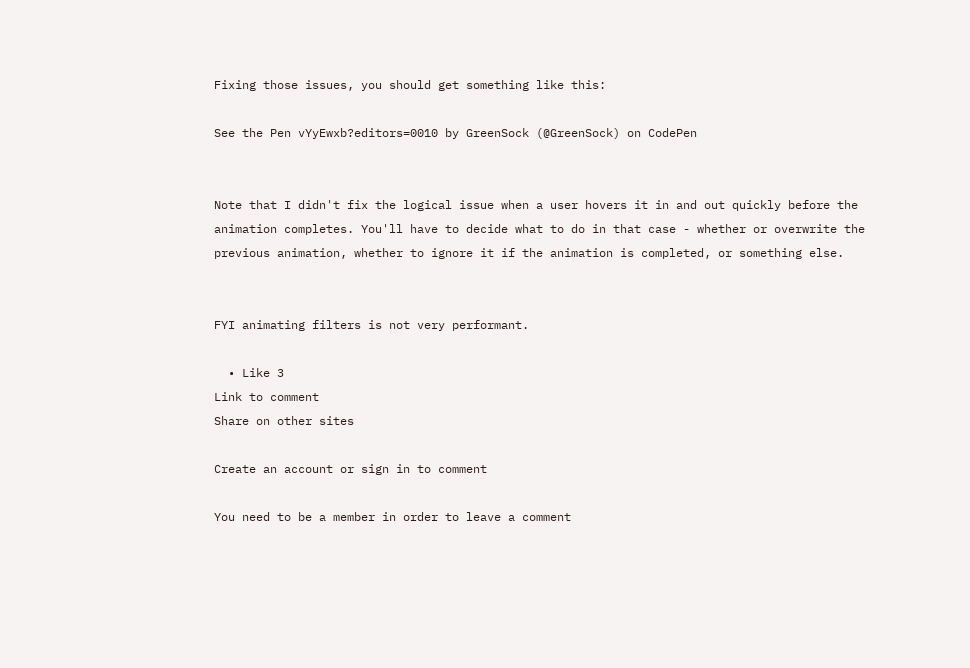Fixing those issues, you should get something like this:

See the Pen vYyEwxb?editors=0010 by GreenSock (@GreenSock) on CodePen


Note that I didn't fix the logical issue when a user hovers it in and out quickly before the animation completes. You'll have to decide what to do in that case - whether or overwrite the previous animation, whether to ignore it if the animation is completed, or something else.


FYI animating filters is not very performant.

  • Like 3
Link to comment
Share on other sites

Create an account or sign in to comment

You need to be a member in order to leave a comment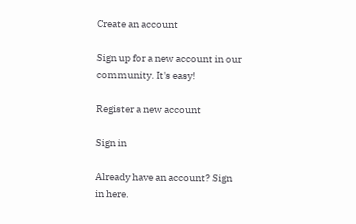Create an account

Sign up for a new account in our community. It's easy!

Register a new account

Sign in

Already have an account? Sign in here.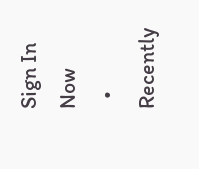Sign In Now
  • Recently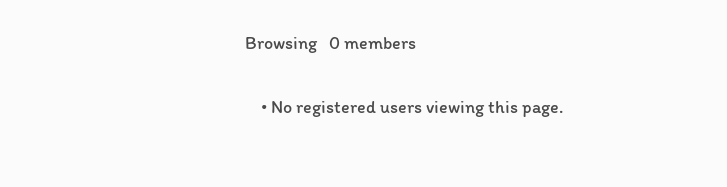Browsing   0 members

    • No registered users viewing this page.